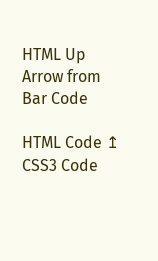HTML Up Arrow from Bar Code

HTML Code ↥
CSS3 Code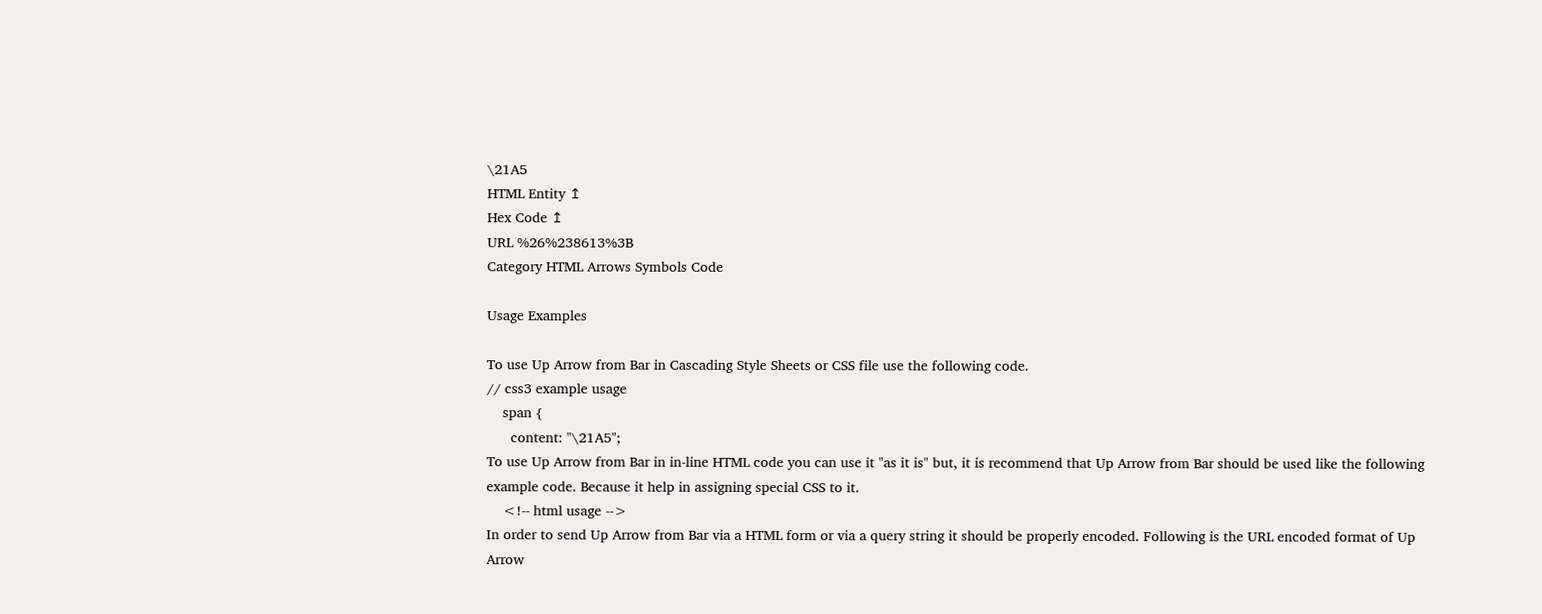\21A5
HTML Entity ↥
Hex Code ↥
URL %26%238613%3B
Category HTML Arrows Symbols Code

Usage Examples

To use Up Arrow from Bar in Cascading Style Sheets or CSS file use the following code.
// css3 example usage
    span {
      content: "\21A5";
To use Up Arrow from Bar in in-line HTML code you can use it "as it is" but, it is recommend that Up Arrow from Bar should be used like the following example code. Because it help in assigning special CSS to it.
    <!-- html usage -->
In order to send Up Arrow from Bar via a HTML form or via a query string it should be properly encoded. Following is the URL encoded format of Up Arrow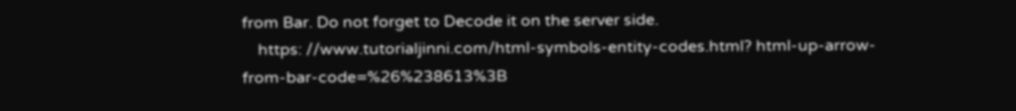from Bar. Do not forget to Decode it on the server side.
    https: //www.tutorialjinni.com/html-symbols-entity-codes.html? html-up-arrow-from-bar-code=%26%238613%3B